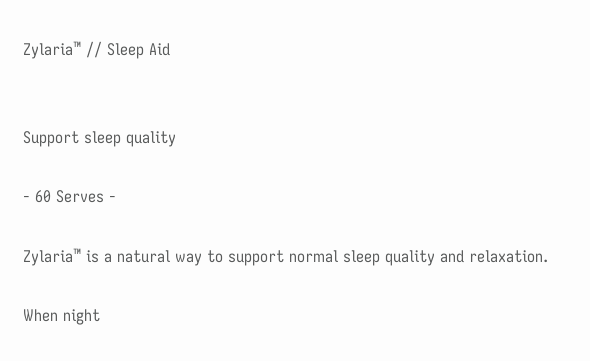Zylaria™ // Sleep Aid


Support sleep quality

- 60 Serves -

Zylaria™ is a natural way to support normal sleep quality and relaxation.

When night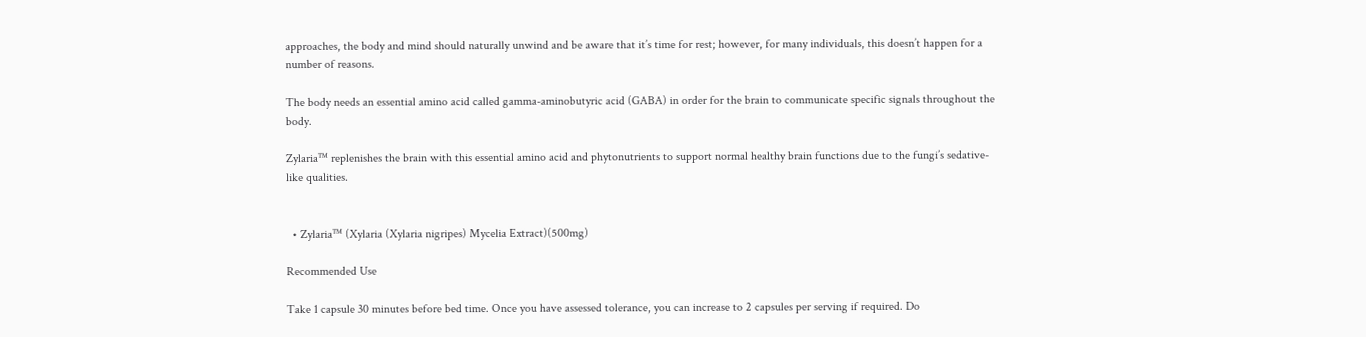approaches, the body and mind should naturally unwind and be aware that it’s time for rest; however, for many individuals, this doesn’t happen for a number of reasons.

The body needs an essential amino acid called gamma-aminobutyric acid (GABA) in order for the brain to communicate specific signals throughout the body.

Zylaria™ replenishes the brain with this essential amino acid and phytonutrients to support normal healthy brain functions due to the fungi’s sedative-like qualities.


  • Zylaria™ (Xylaria (Xylaria nigripes) Mycelia Extract)(500mg)

Recommended Use

Take 1 capsule 30 minutes before bed time. Once you have assessed tolerance, you can increase to 2 capsules per serving if required. Do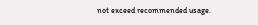not exceed recommended usage.